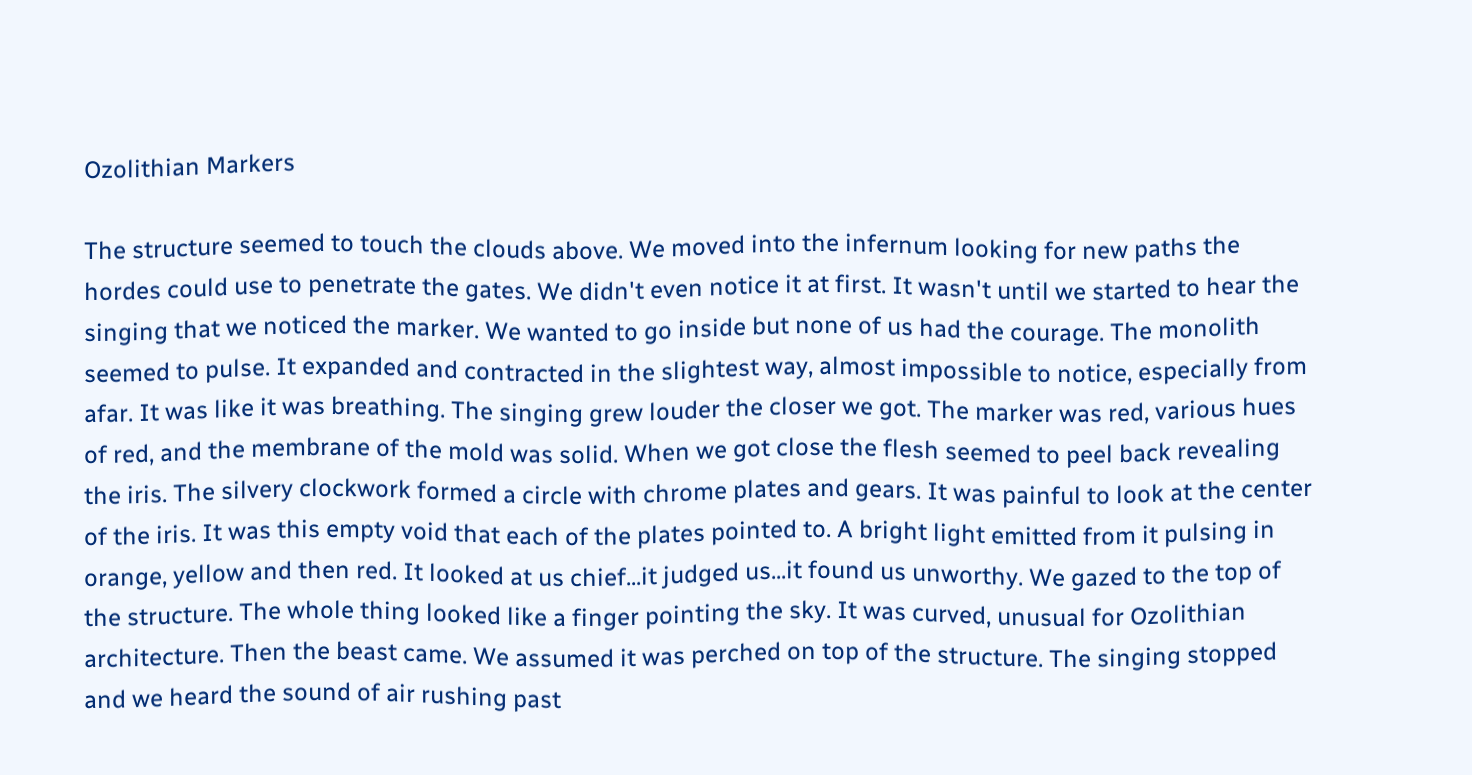Ozolithian Markers

The structure seemed to touch the clouds above. We moved into the infernum looking for new paths the hordes could use to penetrate the gates. We didn't even notice it at first. It wasn't until we started to hear the singing that we noticed the marker. We wanted to go inside but none of us had the courage. The monolith seemed to pulse. It expanded and contracted in the slightest way, almost impossible to notice, especially from afar. It was like it was breathing. The singing grew louder the closer we got. The marker was red, various hues of red, and the membrane of the mold was solid. When we got close the flesh seemed to peel back revealing the iris. The silvery clockwork formed a circle with chrome plates and gears. It was painful to look at the center of the iris. It was this empty void that each of the plates pointed to. A bright light emitted from it pulsing in orange, yellow and then red. It looked at us chief...it judged us...it found us unworthy. We gazed to the top of the structure. The whole thing looked like a finger pointing the sky. It was curved, unusual for Ozolithian architecture. Then the beast came. We assumed it was perched on top of the structure. The singing stopped and we heard the sound of air rushing past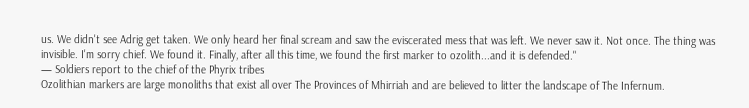us. We didn't see Adrig get taken. We only heard her final scream and saw the eviscerated mess that was left. We never saw it. Not once. The thing was invisible. I'm sorry chief. We found it. Finally, after all this time, we found the first marker to ozolith...and it is defended."
— Soldiers report to the chief of the Phyrix tribes
Ozolithian markers are large monoliths that exist all over The Provinces of Mhirriah and are believed to litter the landscape of The Infernum.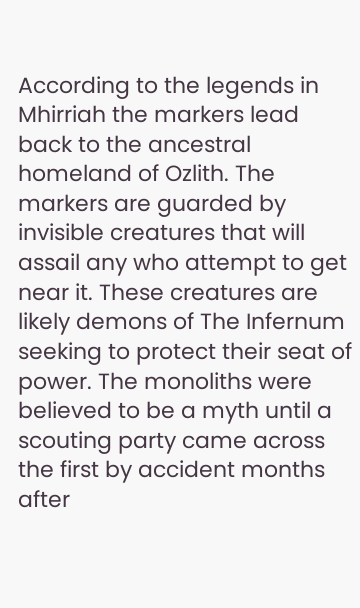According to the legends in Mhirriah the markers lead back to the ancestral homeland of Ozlith. The markers are guarded by invisible creatures that will assail any who attempt to get near it. These creatures are likely demons of The Infernum seeking to protect their seat of power. The monoliths were believed to be a myth until a scouting party came across the first by accident months after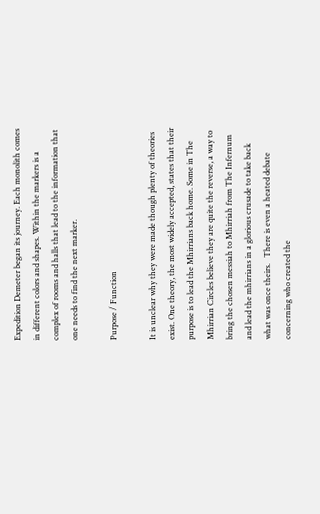Expedition Demeter began its journey. Each monolith comes in different colors and shapes. Within the markers is a complex of rooms and halls that lead to the information that one needs to find the next marker.

Purpose / Function

It is unclear why they were made though plenty of theories exist. One theory, the most widely accepted, states that their purpose is to lead the Mhirrians back home. Some in The Mhirrian Circles believe they are quite the reverse, a way to bring the chosen messiah to Mhirriah from The Infernum and lead the mhirrians in a glorious crusade to take back what was once theirs.   There is even a heated debate concerning who created the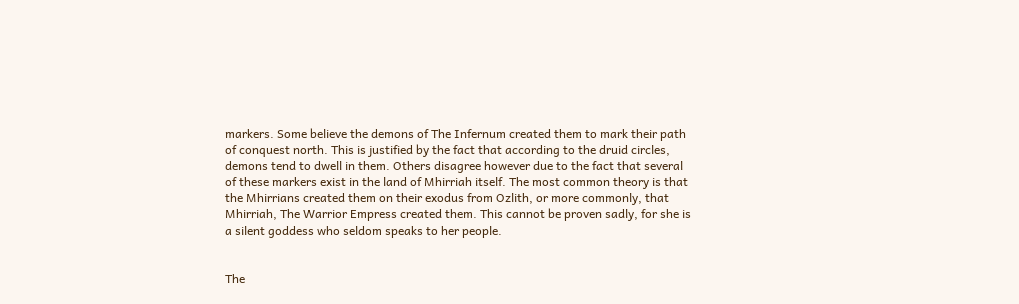markers. Some believe the demons of The Infernum created them to mark their path of conquest north. This is justified by the fact that according to the druid circles, demons tend to dwell in them. Others disagree however due to the fact that several of these markers exist in the land of Mhirriah itself. The most common theory is that the Mhirrians created them on their exodus from Ozlith, or more commonly, that Mhirriah, The Warrior Empress created them. This cannot be proven sadly, for she is a silent goddess who seldom speaks to her people.


The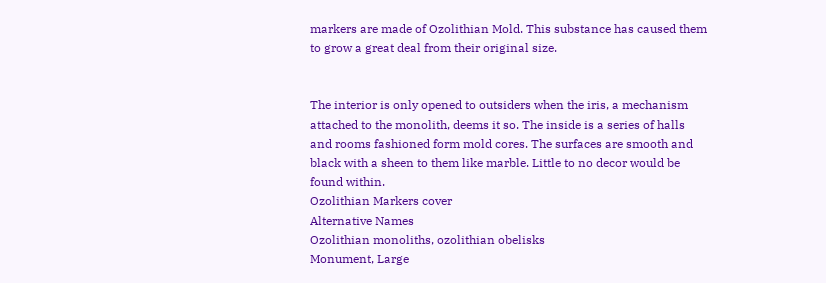markers are made of Ozolithian Mold. This substance has caused them to grow a great deal from their original size.


The interior is only opened to outsiders when the iris, a mechanism attached to the monolith, deems it so. The inside is a series of halls and rooms fashioned form mold cores. The surfaces are smooth and black with a sheen to them like marble. Little to no decor would be found within.
Ozolithian Markers cover
Alternative Names
Ozolithian monoliths, ozolithian obelisks
Monument, Large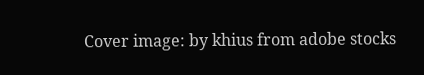Cover image: by khius from adobe stocks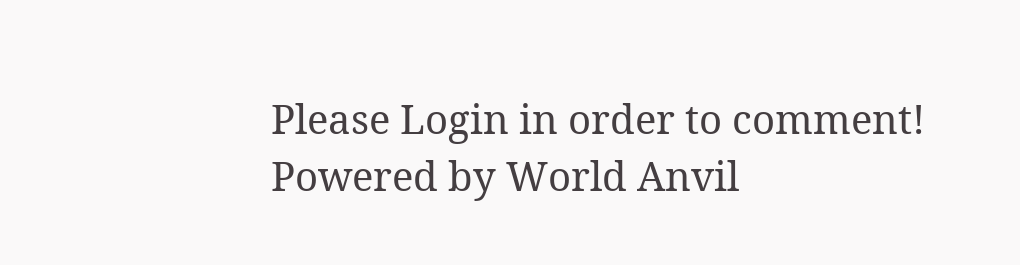Please Login in order to comment!
Powered by World Anvil